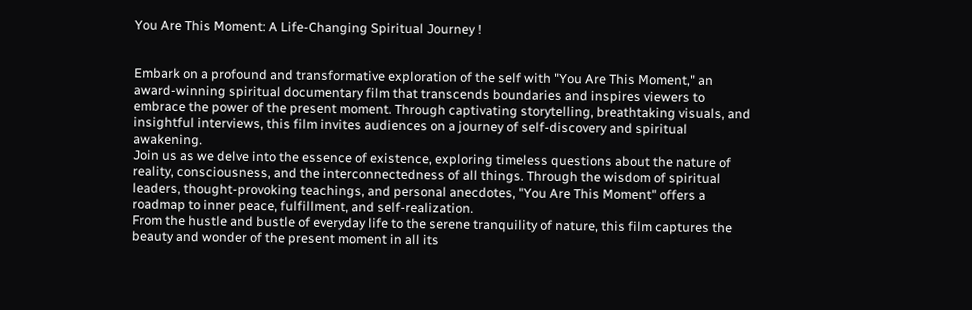You Are This Moment: A Life-Changing Spiritual Journey !


Embark on a profound and transformative exploration of the self with "You Are This Moment," an award-winning spiritual documentary film that transcends boundaries and inspires viewers to embrace the power of the present moment. Through captivating storytelling, breathtaking visuals, and insightful interviews, this film invites audiences on a journey of self-discovery and spiritual awakening.
Join us as we delve into the essence of existence, exploring timeless questions about the nature of reality, consciousness, and the interconnectedness of all things. Through the wisdom of spiritual leaders, thought-provoking teachings, and personal anecdotes, "You Are This Moment" offers a roadmap to inner peace, fulfillment, and self-realization.
From the hustle and bustle of everyday life to the serene tranquility of nature, this film captures the beauty and wonder of the present moment in all its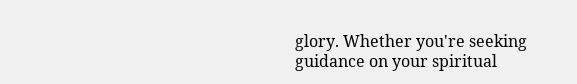glory. Whether you're seeking guidance on your spiritual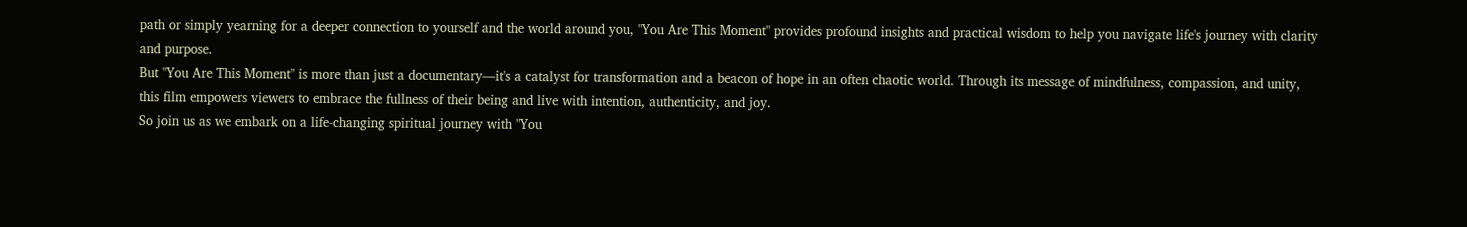path or simply yearning for a deeper connection to yourself and the world around you, "You Are This Moment" provides profound insights and practical wisdom to help you navigate life's journey with clarity and purpose.
But "You Are This Moment" is more than just a documentary—it's a catalyst for transformation and a beacon of hope in an often chaotic world. Through its message of mindfulness, compassion, and unity, this film empowers viewers to embrace the fullness of their being and live with intention, authenticity, and joy.
So join us as we embark on a life-changing spiritual journey with "You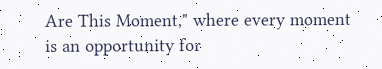Are This Moment," where every moment is an opportunity for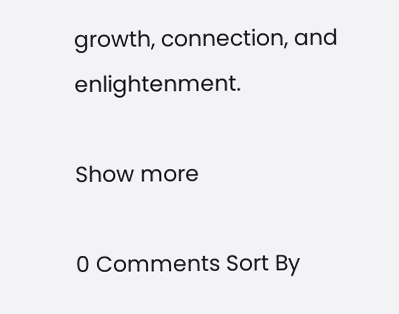growth, connection, and enlightenment.

Show more

0 Comments Sort By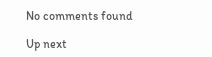No comments found

Up next